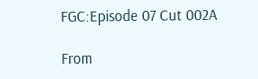FGC:Episode 07 Cut 002A

From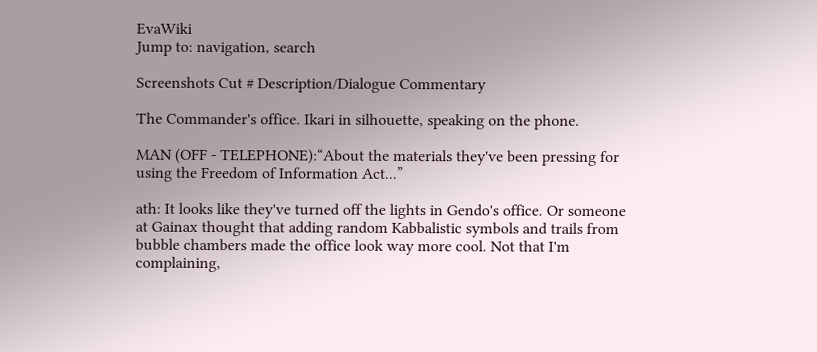EvaWiki
Jump to: navigation, search

Screenshots Cut # Description/Dialogue Commentary

The Commander's office. Ikari in silhouette, speaking on the phone.

MAN (OFF - TELEPHONE):“About the materials they've been pressing for using the Freedom of Information Act...”

ath: It looks like they've turned off the lights in Gendo's office. Or someone at Gainax thought that adding random Kabbalistic symbols and trails from bubble chambers made the office look way more cool. Not that I'm complaining,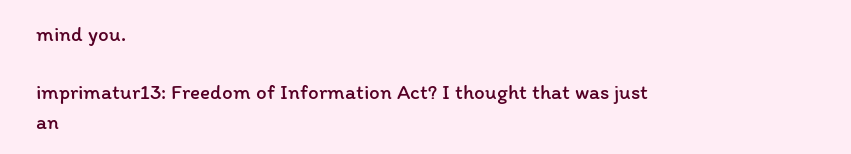mind you.

imprimatur13: Freedom of Information Act? I thought that was just an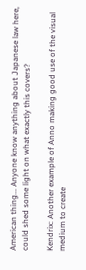American thing... Anyone know anything about Japanese law here, could shed some light on what exactly this covers?

Kendrix: Another example of Anno making good use of the visual medium to create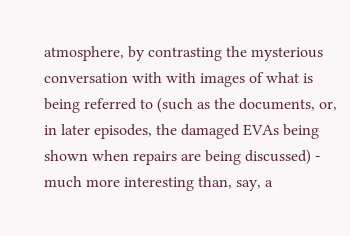atmosphere, by contrasting the mysterious conversation with with images of what is being referred to (such as the documents, or, in later episodes, the damaged EVAs being shown when repairs are being discussed) - much more interesting than, say, a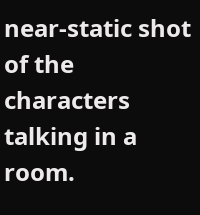near-static shot of the characters talking in a room.